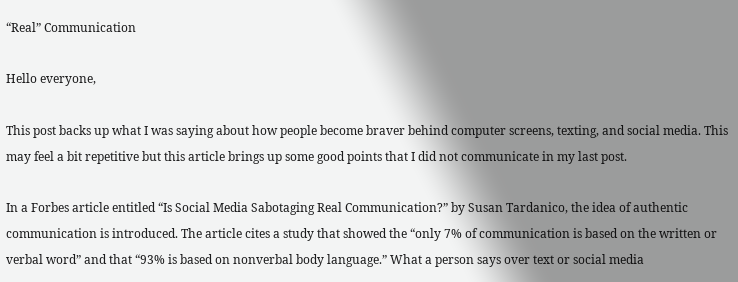“Real” Communication

Hello everyone,

This post backs up what I was saying about how people become braver behind computer screens, texting, and social media. This may feel a bit repetitive but this article brings up some good points that I did not communicate in my last post.

In a Forbes article entitled “Is Social Media Sabotaging Real Communication?” by Susan Tardanico, the idea of authentic communication is introduced. The article cites a study that showed the “only 7% of communication is based on the written or verbal word” and that “93% is based on nonverbal body language.” What a person says over text or social media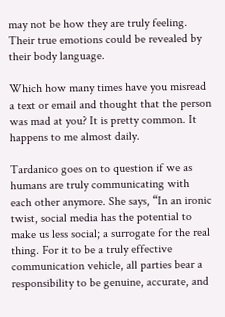may not be how they are truly feeling. Their true emotions could be revealed by their body language.

Which how many times have you misread a text or email and thought that the person was mad at you? It is pretty common. It happens to me almost daily.

Tardanico goes on to question if we as humans are truly communicating with each other anymore. She says, “In an ironic twist, social media has the potential to make us less social; a surrogate for the real thing. For it to be a truly effective communication vehicle, all parties bear a responsibility to be genuine, accurate, and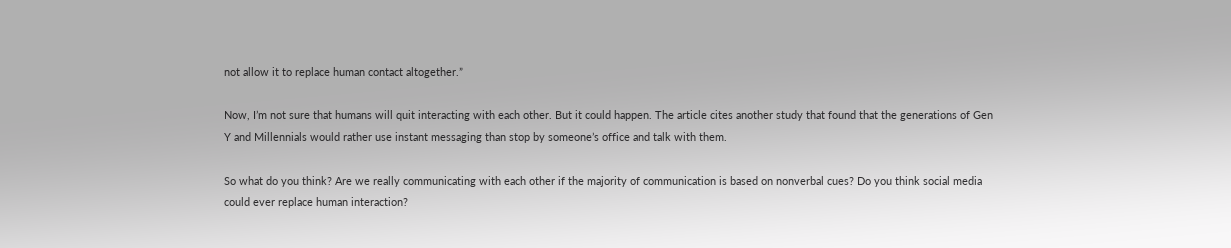not allow it to replace human contact altogether.”

Now, I’m not sure that humans will quit interacting with each other. But it could happen. The article cites another study that found that the generations of Gen Y and Millennials would rather use instant messaging than stop by someone’s office and talk with them.

So what do you think? Are we really communicating with each other if the majority of communication is based on nonverbal cues? Do you think social media could ever replace human interaction?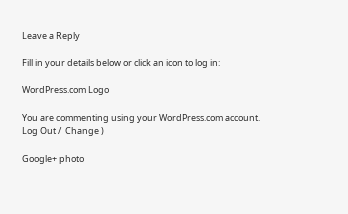Leave a Reply

Fill in your details below or click an icon to log in:

WordPress.com Logo

You are commenting using your WordPress.com account. Log Out /  Change )

Google+ photo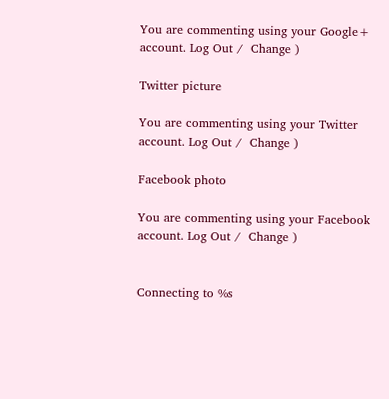You are commenting using your Google+ account. Log Out /  Change )

Twitter picture

You are commenting using your Twitter account. Log Out /  Change )

Facebook photo

You are commenting using your Facebook account. Log Out /  Change )


Connecting to %s